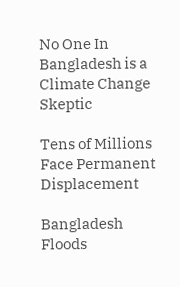No One In Bangladesh is a Climate Change Skeptic

Tens of Millions Face Permanent Displacement

Bangladesh Floods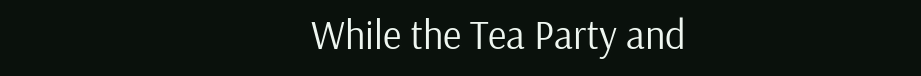While the Tea Party and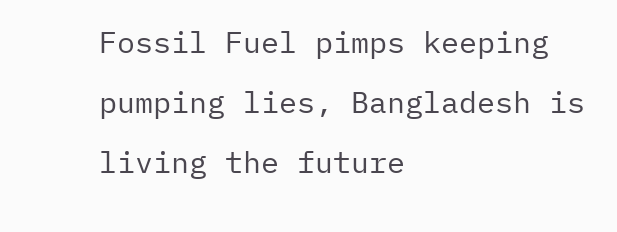Fossil Fuel pimps keeping pumping lies, Bangladesh is living the future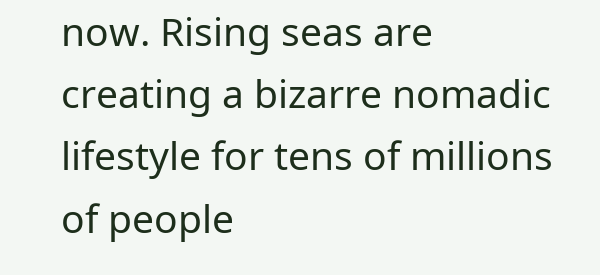now. Rising seas are creating a bizarre nomadic lifestyle for tens of millions of people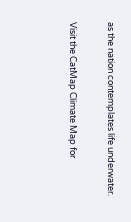as the nation contemplates life underwater.

Visit the CatMap Climate Map for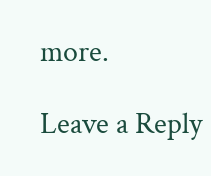more.

Leave a Reply